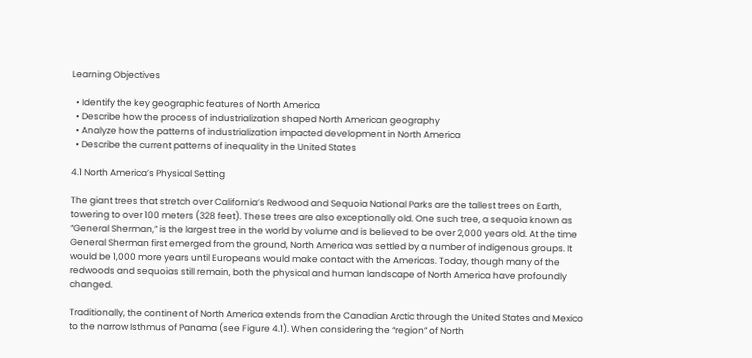Learning Objectives

  • Identify the key geographic features of North America
  • Describe how the process of industrialization shaped North American geography
  • Analyze how the patterns of industrialization impacted development in North America
  • Describe the current patterns of inequality in the United States

4.1 North America’s Physical Setting

The giant trees that stretch over California’s Redwood and Sequoia National Parks are the tallest trees on Earth, towering to over 100 meters (328 feet). These trees are also exceptionally old. One such tree, a sequoia known as “General Sherman,” is the largest tree in the world by volume and is believed to be over 2,000 years old. At the time General Sherman first emerged from the ground, North America was settled by a number of indigenous groups. It would be 1,000 more years until Europeans would make contact with the Americas. Today, though many of the redwoods and sequoias still remain, both the physical and human landscape of North America have profoundly changed.

Traditionally, the continent of North America extends from the Canadian Arctic through the United States and Mexico to the narrow Isthmus of Panama (see Figure 4.1). When considering the “region” of North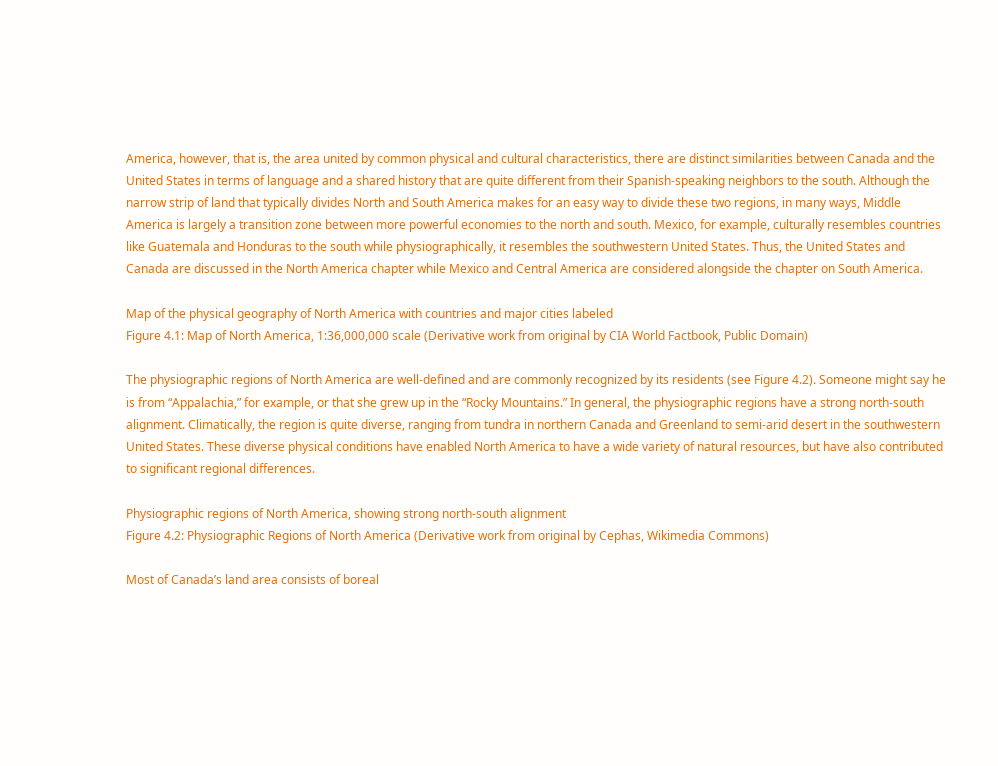America, however, that is, the area united by common physical and cultural characteristics, there are distinct similarities between Canada and the United States in terms of language and a shared history that are quite different from their Spanish-speaking neighbors to the south. Although the narrow strip of land that typically divides North and South America makes for an easy way to divide these two regions, in many ways, Middle America is largely a transition zone between more powerful economies to the north and south. Mexico, for example, culturally resembles countries like Guatemala and Honduras to the south while physiographically, it resembles the southwestern United States. Thus, the United States and Canada are discussed in the North America chapter while Mexico and Central America are considered alongside the chapter on South America.

Map of the physical geography of North America with countries and major cities labeled
Figure 4.1: Map of North America, 1:36,000,000 scale (Derivative work from original by CIA World Factbook, Public Domain)

The physiographic regions of North America are well-defined and are commonly recognized by its residents (see Figure 4.2). Someone might say he is from “Appalachia,” for example, or that she grew up in the “Rocky Mountains.” In general, the physiographic regions have a strong north-south alignment. Climatically, the region is quite diverse, ranging from tundra in northern Canada and Greenland to semi-arid desert in the southwestern United States. These diverse physical conditions have enabled North America to have a wide variety of natural resources, but have also contributed to significant regional differences.

Physiographic regions of North America, showing strong north-south alignment
Figure 4.2: Physiographic Regions of North America (Derivative work from original by Cephas, Wikimedia Commons)

Most of Canada’s land area consists of boreal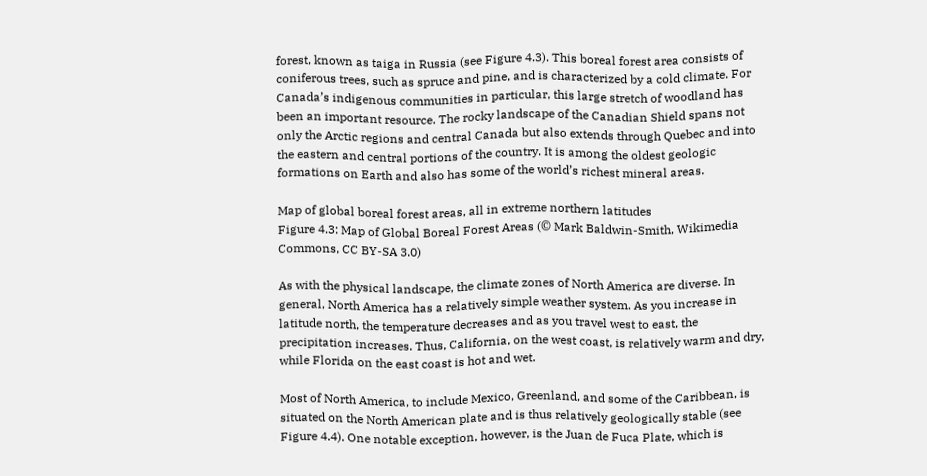forest, known as taiga in Russia (see Figure 4.3). This boreal forest area consists of coniferous trees, such as spruce and pine, and is characterized by a cold climate. For Canada’s indigenous communities in particular, this large stretch of woodland has been an important resource. The rocky landscape of the Canadian Shield spans not only the Arctic regions and central Canada but also extends through Quebec and into the eastern and central portions of the country. It is among the oldest geologic formations on Earth and also has some of the world’s richest mineral areas.

Map of global boreal forest areas, all in extreme northern latitudes
Figure 4.3: Map of Global Boreal Forest Areas (© Mark Baldwin-Smith, Wikimedia Commons, CC BY-SA 3.0)

As with the physical landscape, the climate zones of North America are diverse. In general, North America has a relatively simple weather system. As you increase in latitude north, the temperature decreases and as you travel west to east, the precipitation increases. Thus, California, on the west coast, is relatively warm and dry, while Florida on the east coast is hot and wet.

Most of North America, to include Mexico, Greenland, and some of the Caribbean, is situated on the North American plate and is thus relatively geologically stable (see Figure 4.4). One notable exception, however, is the Juan de Fuca Plate, which is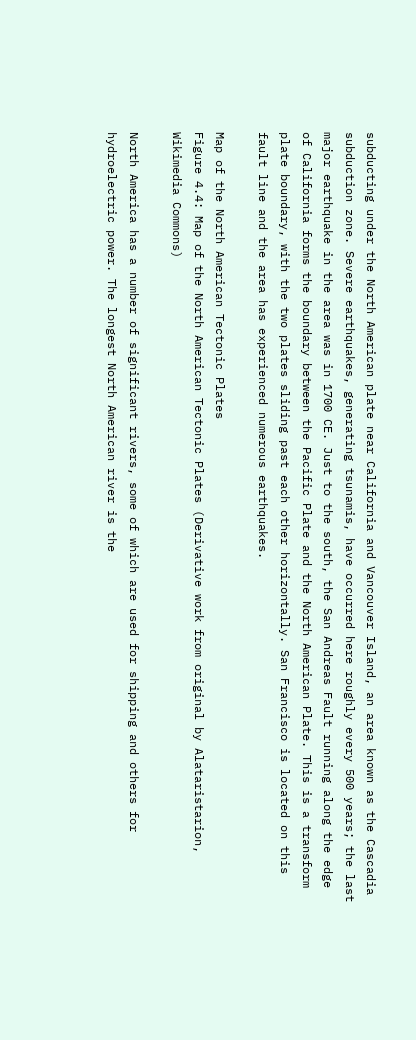subducting under the North American plate near California and Vancouver Island, an area known as the Cascadia subduction zone. Severe earthquakes, generating tsunamis, have occurred here roughly every 500 years; the last major earthquake in the area was in 1700 CE. Just to the south, the San Andreas Fault running along the edge of California forms the boundary between the Pacific Plate and the North American Plate. This is a transform plate boundary, with the two plates sliding past each other horizontally. San Francisco is located on this fault line and the area has experienced numerous earthquakes.

Map of the North American Tectonic Plates
Figure 4.4: Map of the North American Tectonic Plates (Derivative work from original by Alataristarion, Wikimedia Commons)

North America has a number of significant rivers, some of which are used for shipping and others for hydroelectric power. The longest North American river is the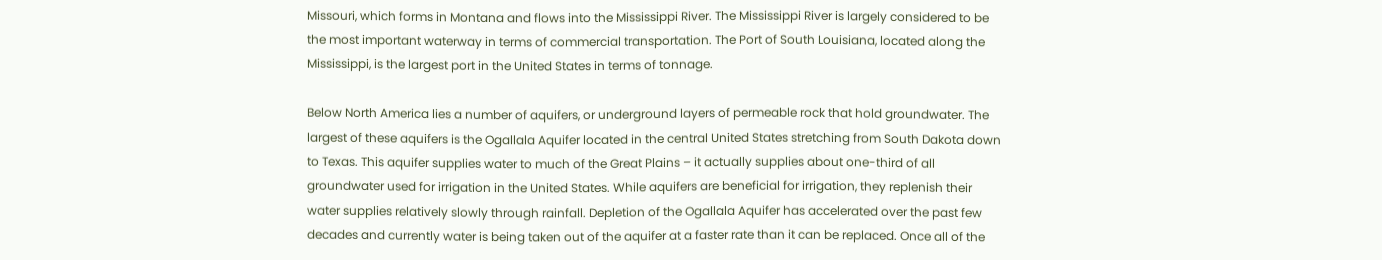Missouri, which forms in Montana and flows into the Mississippi River. The Mississippi River is largely considered to be the most important waterway in terms of commercial transportation. The Port of South Louisiana, located along the Mississippi, is the largest port in the United States in terms of tonnage.

Below North America lies a number of aquifers, or underground layers of permeable rock that hold groundwater. The largest of these aquifers is the Ogallala Aquifer located in the central United States stretching from South Dakota down to Texas. This aquifer supplies water to much of the Great Plains – it actually supplies about one-third of all groundwater used for irrigation in the United States. While aquifers are beneficial for irrigation, they replenish their water supplies relatively slowly through rainfall. Depletion of the Ogallala Aquifer has accelerated over the past few decades and currently water is being taken out of the aquifer at a faster rate than it can be replaced. Once all of the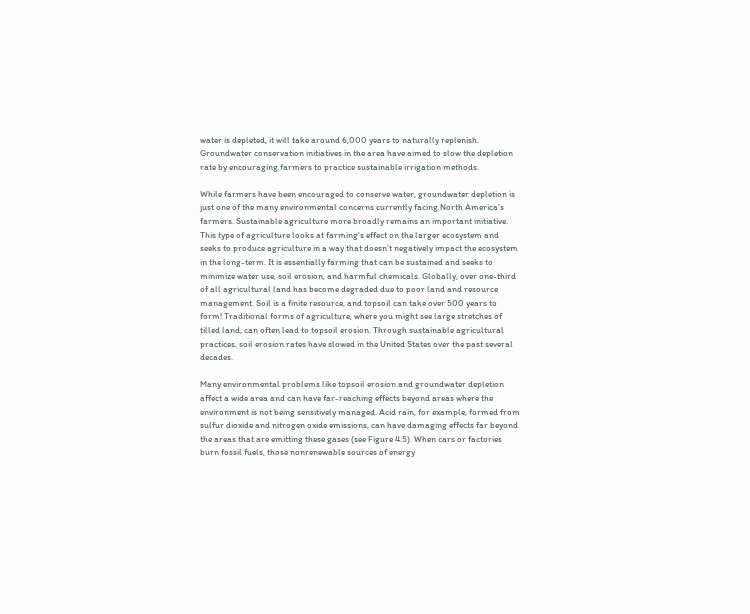water is depleted, it will take around 6,000 years to naturally replenish. Groundwater conservation initiatives in the area have aimed to slow the depletion rate by encouraging farmers to practice sustainable irrigation methods.

While farmers have been encouraged to conserve water, groundwater depletion is just one of the many environmental concerns currently facing North America’s farmers. Sustainable agriculture more broadly remains an important initiative. This type of agriculture looks at farming’s effect on the larger ecosystem and seeks to produce agriculture in a way that doesn’t negatively impact the ecosystem in the long-term. It is essentially farming that can be sustained and seeks to minimize water use, soil erosion, and harmful chemicals. Globally, over one-third of all agricultural land has become degraded due to poor land and resource management. Soil is a finite resource, and topsoil can take over 500 years to form! Traditional forms of agriculture, where you might see large stretches of tilled land, can often lead to topsoil erosion. Through sustainable agricultural practices, soil erosion rates have slowed in the United States over the past several decades.

Many environmental problems like topsoil erosion and groundwater depletion affect a wide area and can have far-reaching effects beyond areas where the environment is not being sensitively managed. Acid rain, for example, formed from sulfur dioxide and nitrogen oxide emissions, can have damaging effects far beyond the areas that are emitting these gases (see Figure 4.5). When cars or factories burn fossil fuels, those nonrenewable sources of energy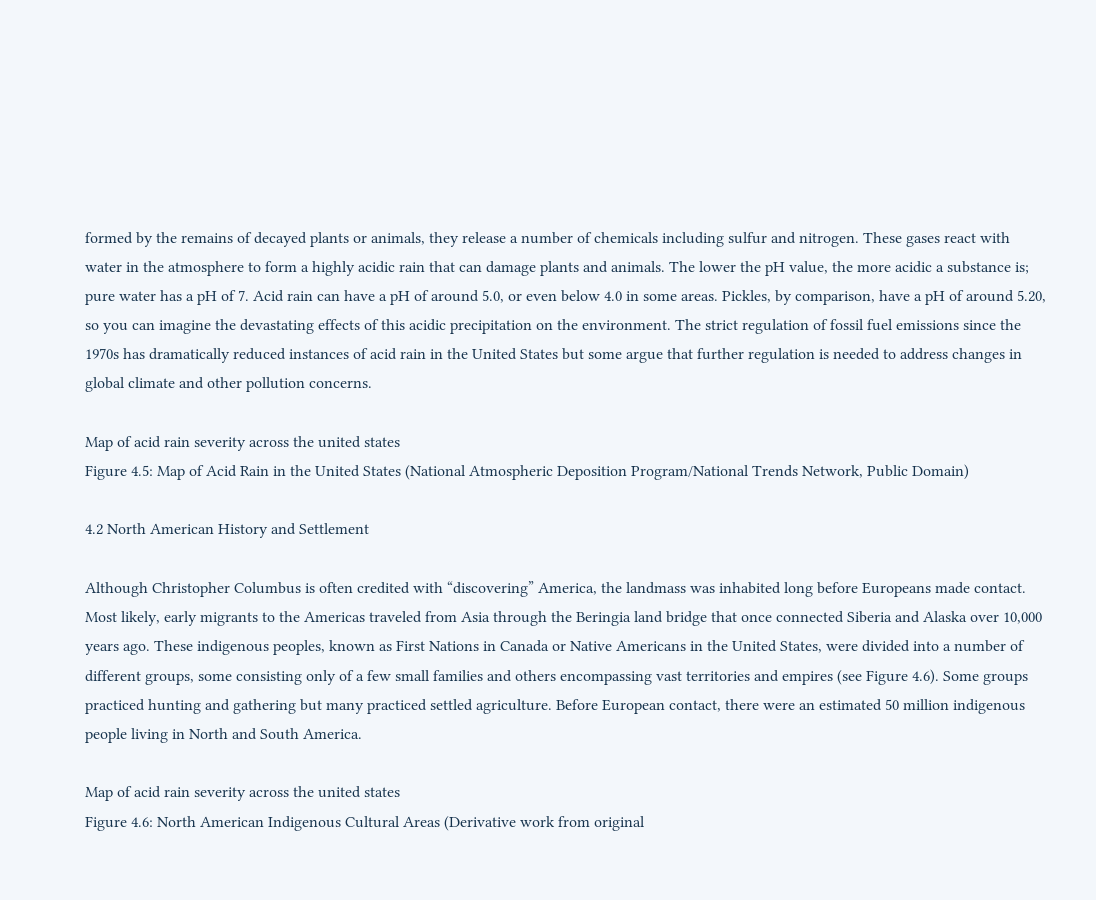formed by the remains of decayed plants or animals, they release a number of chemicals including sulfur and nitrogen. These gases react with water in the atmosphere to form a highly acidic rain that can damage plants and animals. The lower the pH value, the more acidic a substance is; pure water has a pH of 7. Acid rain can have a pH of around 5.0, or even below 4.0 in some areas. Pickles, by comparison, have a pH of around 5.20, so you can imagine the devastating effects of this acidic precipitation on the environment. The strict regulation of fossil fuel emissions since the 1970s has dramatically reduced instances of acid rain in the United States but some argue that further regulation is needed to address changes in global climate and other pollution concerns.

Map of acid rain severity across the united states
Figure 4.5: Map of Acid Rain in the United States (National Atmospheric Deposition Program/National Trends Network, Public Domain)

4.2 North American History and Settlement

Although Christopher Columbus is often credited with “discovering” America, the landmass was inhabited long before Europeans made contact. Most likely, early migrants to the Americas traveled from Asia through the Beringia land bridge that once connected Siberia and Alaska over 10,000 years ago. These indigenous peoples, known as First Nations in Canada or Native Americans in the United States, were divided into a number of different groups, some consisting only of a few small families and others encompassing vast territories and empires (see Figure 4.6). Some groups practiced hunting and gathering but many practiced settled agriculture. Before European contact, there were an estimated 50 million indigenous people living in North and South America.

Map of acid rain severity across the united states
Figure 4.6: North American Indigenous Cultural Areas (Derivative work from original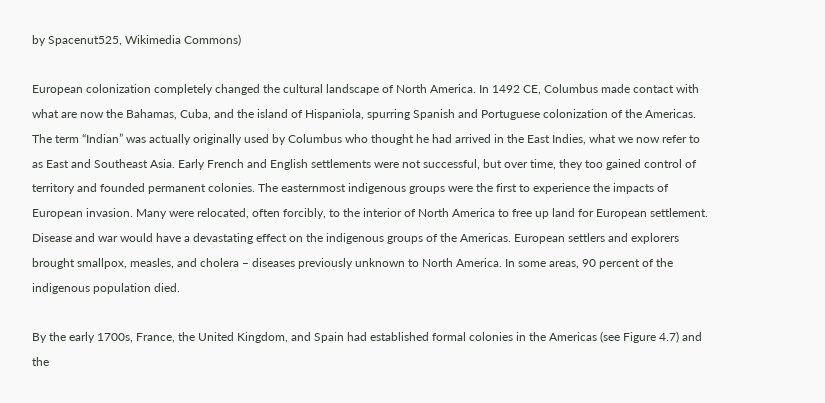by Spacenut525, Wikimedia Commons)

European colonization completely changed the cultural landscape of North America. In 1492 CE, Columbus made contact with what are now the Bahamas, Cuba, and the island of Hispaniola, spurring Spanish and Portuguese colonization of the Americas. The term “Indian” was actually originally used by Columbus who thought he had arrived in the East Indies, what we now refer to as East and Southeast Asia. Early French and English settlements were not successful, but over time, they too gained control of territory and founded permanent colonies. The easternmost indigenous groups were the first to experience the impacts of European invasion. Many were relocated, often forcibly, to the interior of North America to free up land for European settlement. Disease and war would have a devastating effect on the indigenous groups of the Americas. European settlers and explorers brought smallpox, measles, and cholera – diseases previously unknown to North America. In some areas, 90 percent of the indigenous population died.

By the early 1700s, France, the United Kingdom, and Spain had established formal colonies in the Americas (see Figure 4.7) and the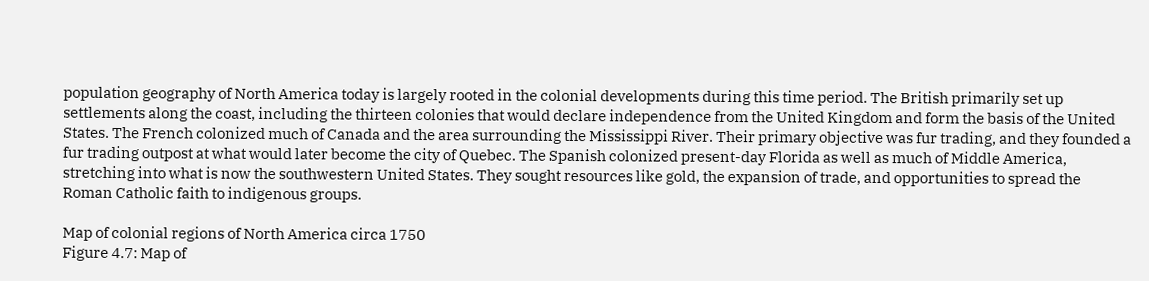population geography of North America today is largely rooted in the colonial developments during this time period. The British primarily set up settlements along the coast, including the thirteen colonies that would declare independence from the United Kingdom and form the basis of the United States. The French colonized much of Canada and the area surrounding the Mississippi River. Their primary objective was fur trading, and they founded a fur trading outpost at what would later become the city of Quebec. The Spanish colonized present-day Florida as well as much of Middle America, stretching into what is now the southwestern United States. They sought resources like gold, the expansion of trade, and opportunities to spread the Roman Catholic faith to indigenous groups.

Map of colonial regions of North America circa 1750
Figure 4.7: Map of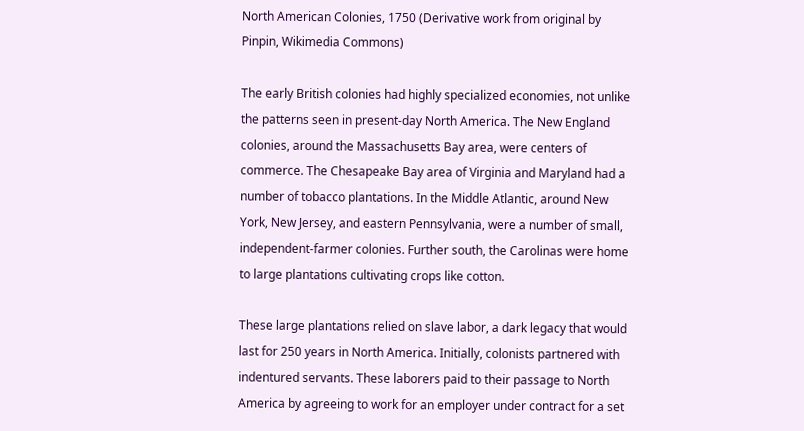North American Colonies, 1750 (Derivative work from original by Pinpin, Wikimedia Commons)

The early British colonies had highly specialized economies, not unlike the patterns seen in present-day North America. The New England colonies, around the Massachusetts Bay area, were centers of commerce. The Chesapeake Bay area of Virginia and Maryland had a number of tobacco plantations. In the Middle Atlantic, around New York, New Jersey, and eastern Pennsylvania, were a number of small, independent-farmer colonies. Further south, the Carolinas were home to large plantations cultivating crops like cotton.

These large plantations relied on slave labor, a dark legacy that would last for 250 years in North America. Initially, colonists partnered with indentured servants. These laborers paid to their passage to North America by agreeing to work for an employer under contract for a set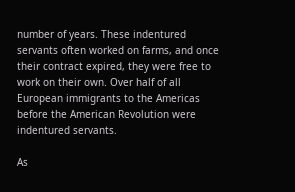number of years. These indentured servants often worked on farms, and once their contract expired, they were free to work on their own. Over half of all European immigrants to the Americas before the American Revolution were indentured servants.

As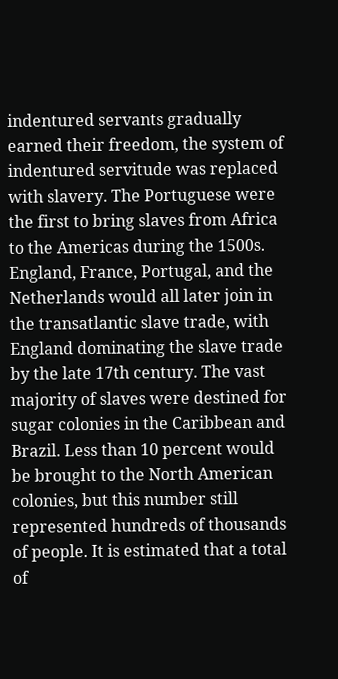indentured servants gradually earned their freedom, the system of indentured servitude was replaced with slavery. The Portuguese were the first to bring slaves from Africa to the Americas during the 1500s. England, France, Portugal, and the Netherlands would all later join in the transatlantic slave trade, with England dominating the slave trade by the late 17th century. The vast majority of slaves were destined for sugar colonies in the Caribbean and Brazil. Less than 10 percent would be brought to the North American colonies, but this number still represented hundreds of thousands of people. It is estimated that a total of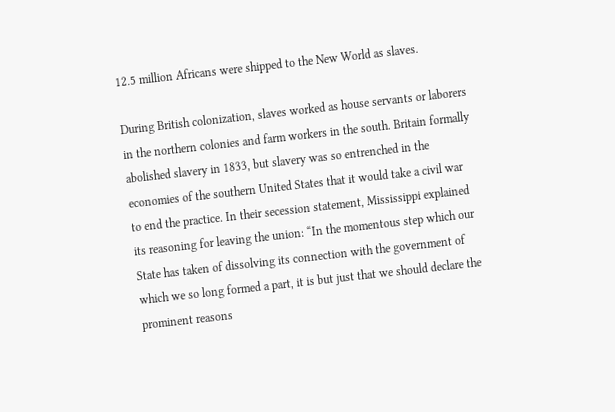12.5 million Africans were shipped to the New World as slaves.

During British colonization, slaves worked as house servants or laborers in the northern colonies and farm workers in the south. Britain formally abolished slavery in 1833, but slavery was so entrenched in the economies of the southern United States that it would take a civil war to end the practice. In their secession statement, Mississippi explained its reasoning for leaving the union: “In the momentous step which our State has taken of dissolving its connection with the government of which we so long formed a part, it is but just that we should declare the prominent reasons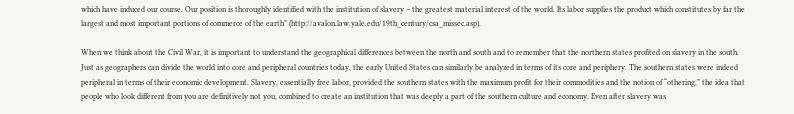which have induced our course. Our position is thoroughly identified with the institution of slavery – the greatest material interest of the world. Its labor supplies the product which constitutes by far the largest and most important portions of commerce of the earth” (http://avalon.law.yale.edu/19th_century/csa_missec.asp).

When we think about the Civil War, it is important to understand the geographical differences between the north and south and to remember that the northern states profited on slavery in the south. Just as geographers can divide the world into core and peripheral countries today, the early United States can similarly be analyzed in terms of its core and periphery. The southern states were indeed peripheral in terms of their economic development. Slavery, essentially free labor, provided the southern states with the maximum profit for their commodities and the notion of “othering,” the idea that people who look different from you are definitively not you, combined to create an institution that was deeply a part of the southern culture and economy. Even after slavery was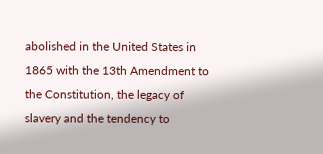abolished in the United States in 1865 with the 13th Amendment to the Constitution, the legacy of slavery and the tendency to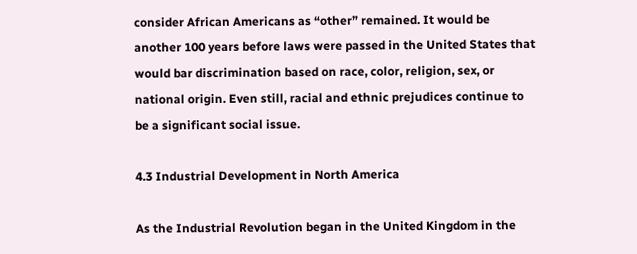consider African Americans as “other” remained. It would be another 100 years before laws were passed in the United States that would bar discrimination based on race, color, religion, sex, or national origin. Even still, racial and ethnic prejudices continue to be a significant social issue.

4.3 Industrial Development in North America

As the Industrial Revolution began in the United Kingdom in the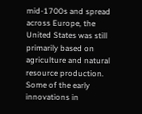mid-1700s and spread across Europe, the United States was still primarily based on agriculture and natural resource production. Some of the early innovations in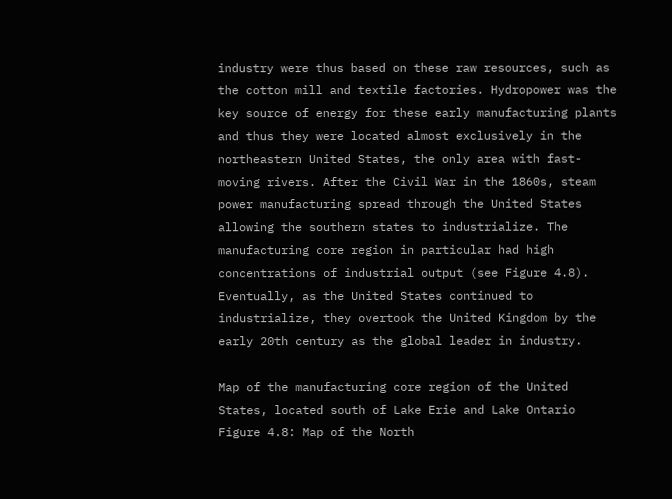industry were thus based on these raw resources, such as the cotton mill and textile factories. Hydropower was the key source of energy for these early manufacturing plants and thus they were located almost exclusively in the northeastern United States, the only area with fast-moving rivers. After the Civil War in the 1860s, steam power manufacturing spread through the United States allowing the southern states to industrialize. The manufacturing core region in particular had high concentrations of industrial output (see Figure 4.8). Eventually, as the United States continued to industrialize, they overtook the United Kingdom by the early 20th century as the global leader in industry.

Map of the manufacturing core region of the United States, located south of Lake Erie and Lake Ontario
Figure 4.8: Map of the North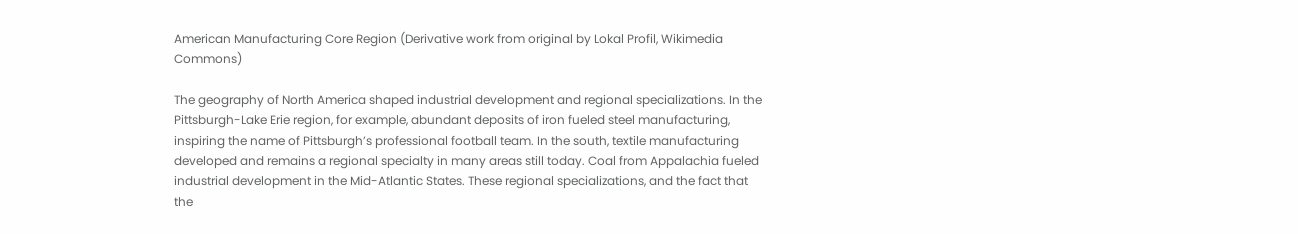American Manufacturing Core Region (Derivative work from original by Lokal Profil, Wikimedia Commons)

The geography of North America shaped industrial development and regional specializations. In the Pittsburgh-Lake Erie region, for example, abundant deposits of iron fueled steel manufacturing, inspiring the name of Pittsburgh’s professional football team. In the south, textile manufacturing developed and remains a regional specialty in many areas still today. Coal from Appalachia fueled industrial development in the Mid-Atlantic States. These regional specializations, and the fact that the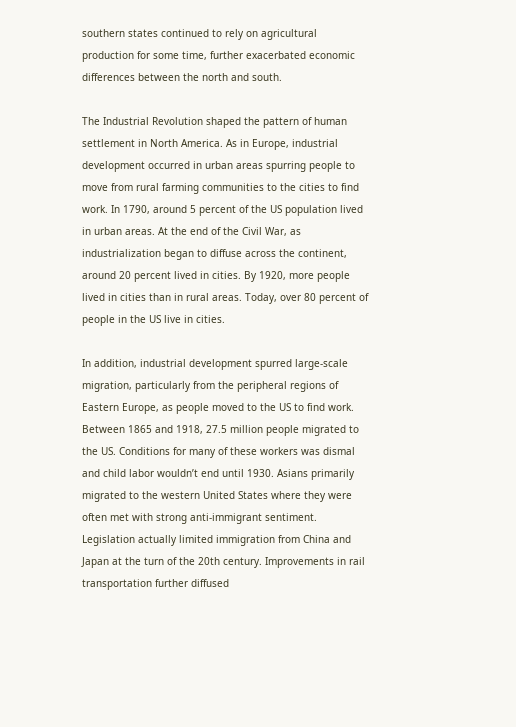southern states continued to rely on agricultural production for some time, further exacerbated economic differences between the north and south.

The Industrial Revolution shaped the pattern of human settlement in North America. As in Europe, industrial development occurred in urban areas spurring people to move from rural farming communities to the cities to find work. In 1790, around 5 percent of the US population lived in urban areas. At the end of the Civil War, as industrialization began to diffuse across the continent, around 20 percent lived in cities. By 1920, more people lived in cities than in rural areas. Today, over 80 percent of people in the US live in cities.

In addition, industrial development spurred large-scale migration, particularly from the peripheral regions of Eastern Europe, as people moved to the US to find work. Between 1865 and 1918, 27.5 million people migrated to the US. Conditions for many of these workers was dismal and child labor wouldn’t end until 1930. Asians primarily migrated to the western United States where they were often met with strong anti-immigrant sentiment. Legislation actually limited immigration from China and Japan at the turn of the 20th century. Improvements in rail transportation further diffused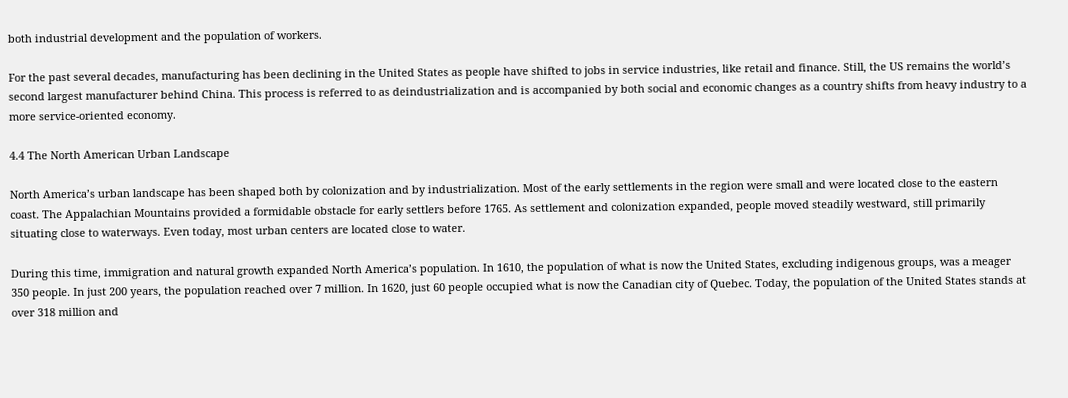both industrial development and the population of workers.

For the past several decades, manufacturing has been declining in the United States as people have shifted to jobs in service industries, like retail and finance. Still, the US remains the world’s second largest manufacturer behind China. This process is referred to as deindustrialization and is accompanied by both social and economic changes as a country shifts from heavy industry to a more service-oriented economy.

4.4 The North American Urban Landscape

North America’s urban landscape has been shaped both by colonization and by industrialization. Most of the early settlements in the region were small and were located close to the eastern coast. The Appalachian Mountains provided a formidable obstacle for early settlers before 1765. As settlement and colonization expanded, people moved steadily westward, still primarily situating close to waterways. Even today, most urban centers are located close to water.

During this time, immigration and natural growth expanded North America’s population. In 1610, the population of what is now the United States, excluding indigenous groups, was a meager 350 people. In just 200 years, the population reached over 7 million. In 1620, just 60 people occupied what is now the Canadian city of Quebec. Today, the population of the United States stands at over 318 million and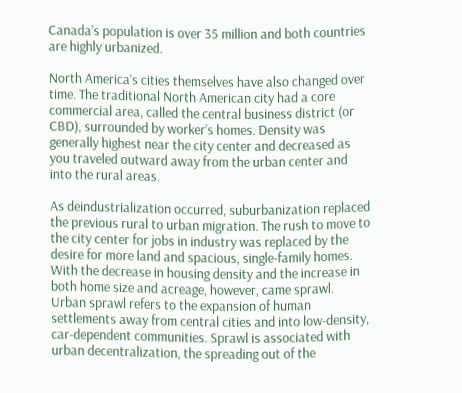Canada’s population is over 35 million and both countries are highly urbanized.

North America’s cities themselves have also changed over time. The traditional North American city had a core commercial area, called the central business district (or CBD), surrounded by worker’s homes. Density was generally highest near the city center and decreased as you traveled outward away from the urban center and into the rural areas.

As deindustrialization occurred, suburbanization replaced the previous rural to urban migration. The rush to move to the city center for jobs in industry was replaced by the desire for more land and spacious, single-family homes. With the decrease in housing density and the increase in both home size and acreage, however, came sprawl. Urban sprawl refers to the expansion of human settlements away from central cities and into low-density, car-dependent communities. Sprawl is associated with urban decentralization, the spreading out of the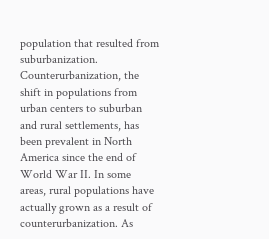population that resulted from suburbanization. Counterurbanization, the shift in populations from urban centers to suburban and rural settlements, has been prevalent in North America since the end of World War II. In some areas, rural populations have actually grown as a result of counterurbanization. As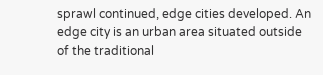sprawl continued, edge cities developed. An edge city is an urban area situated outside of the traditional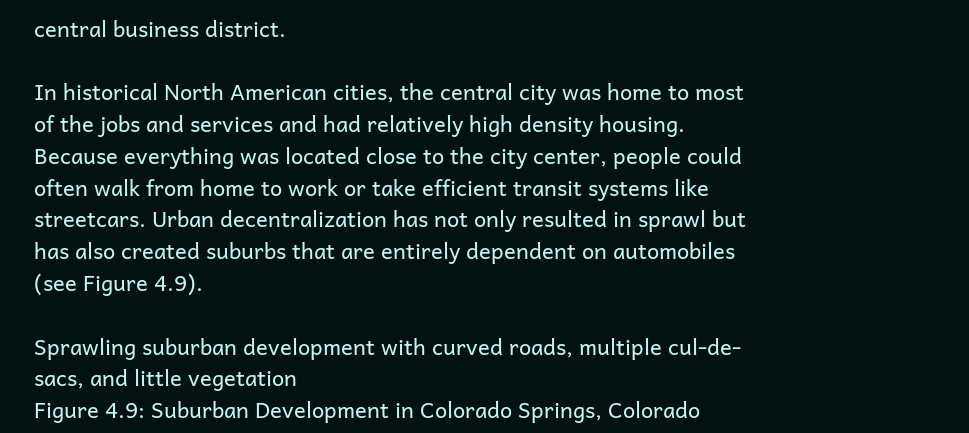central business district.

In historical North American cities, the central city was home to most of the jobs and services and had relatively high density housing. Because everything was located close to the city center, people could often walk from home to work or take efficient transit systems like streetcars. Urban decentralization has not only resulted in sprawl but has also created suburbs that are entirely dependent on automobiles (see Figure 4.9).

Sprawling suburban development with curved roads, multiple cul-de-sacs, and little vegetation
Figure 4.9: Suburban Development in Colorado Springs, Colorado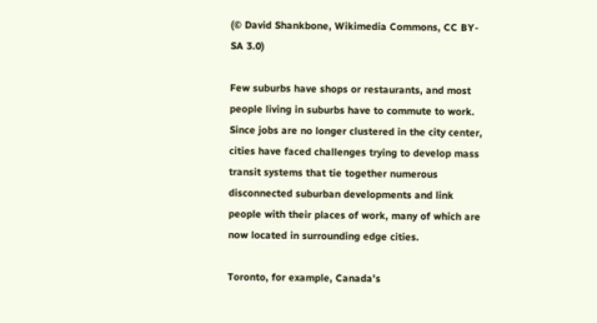(© David Shankbone, Wikimedia Commons, CC BY-SA 3.0)

Few suburbs have shops or restaurants, and most people living in suburbs have to commute to work. Since jobs are no longer clustered in the city center, cities have faced challenges trying to develop mass transit systems that tie together numerous disconnected suburban developments and link people with their places of work, many of which are now located in surrounding edge cities.

Toronto, for example, Canada’s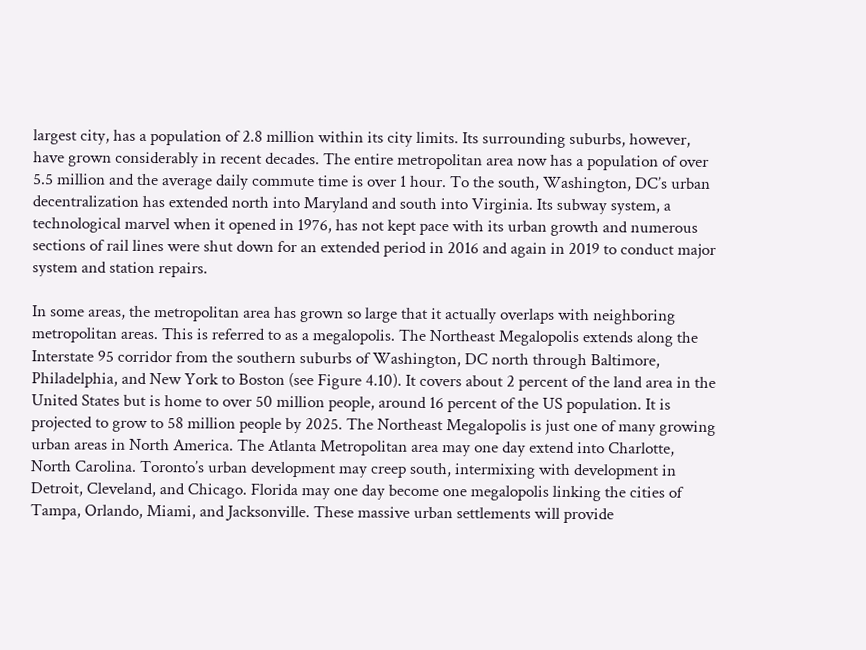largest city, has a population of 2.8 million within its city limits. Its surrounding suburbs, however, have grown considerably in recent decades. The entire metropolitan area now has a population of over 5.5 million and the average daily commute time is over 1 hour. To the south, Washington, DC’s urban decentralization has extended north into Maryland and south into Virginia. Its subway system, a technological marvel when it opened in 1976, has not kept pace with its urban growth and numerous sections of rail lines were shut down for an extended period in 2016 and again in 2019 to conduct major system and station repairs.

In some areas, the metropolitan area has grown so large that it actually overlaps with neighboring metropolitan areas. This is referred to as a megalopolis. The Northeast Megalopolis extends along the Interstate 95 corridor from the southern suburbs of Washington, DC north through Baltimore, Philadelphia, and New York to Boston (see Figure 4.10). It covers about 2 percent of the land area in the United States but is home to over 50 million people, around 16 percent of the US population. It is projected to grow to 58 million people by 2025. The Northeast Megalopolis is just one of many growing urban areas in North America. The Atlanta Metropolitan area may one day extend into Charlotte, North Carolina. Toronto’s urban development may creep south, intermixing with development in Detroit, Cleveland, and Chicago. Florida may one day become one megalopolis linking the cities of Tampa, Orlando, Miami, and Jacksonville. These massive urban settlements will provide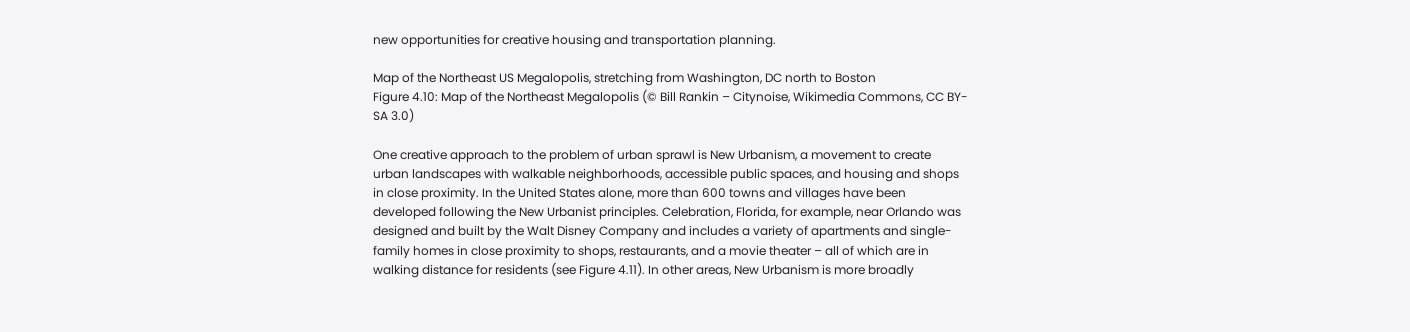new opportunities for creative housing and transportation planning.

Map of the Northeast US Megalopolis, stretching from Washington, DC north to Boston
Figure 4.10: Map of the Northeast Megalopolis (© Bill Rankin – Citynoise, Wikimedia Commons, CC BY-SA 3.0)

One creative approach to the problem of urban sprawl is New Urbanism, a movement to create urban landscapes with walkable neighborhoods, accessible public spaces, and housing and shops in close proximity. In the United States alone, more than 600 towns and villages have been developed following the New Urbanist principles. Celebration, Florida, for example, near Orlando was designed and built by the Walt Disney Company and includes a variety of apartments and single-family homes in close proximity to shops, restaurants, and a movie theater – all of which are in walking distance for residents (see Figure 4.11). In other areas, New Urbanism is more broadly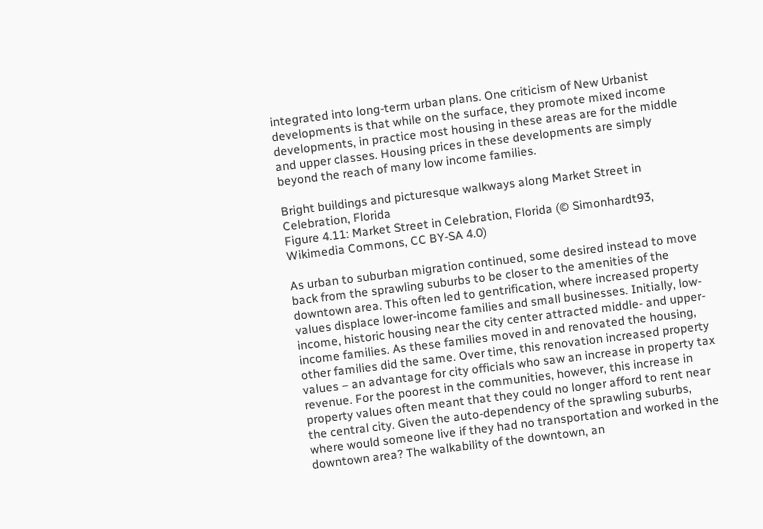integrated into long-term urban plans. One criticism of New Urbanist developments is that while on the surface, they promote mixed income developments, in practice most housing in these areas are for the middle and upper classes. Housing prices in these developments are simply beyond the reach of many low income families.

Bright buildings and picturesque walkways along Market Street in Celebration, Florida
Figure 4.11: Market Street in Celebration, Florida (© Simonhardt93, Wikimedia Commons, CC BY-SA 4.0)

As urban to suburban migration continued, some desired instead to move back from the sprawling suburbs to be closer to the amenities of the downtown area. This often led to gentrification, where increased property values displace lower-income families and small businesses. Initially, low-income, historic housing near the city center attracted middle- and upper-income families. As these families moved in and renovated the housing, other families did the same. Over time, this renovation increased property values – an advantage for city officials who saw an increase in property tax revenue. For the poorest in the communities, however, this increase in property values often meant that they could no longer afford to rent near the central city. Given the auto-dependency of the sprawling suburbs, where would someone live if they had no transportation and worked in the downtown area? The walkability of the downtown, an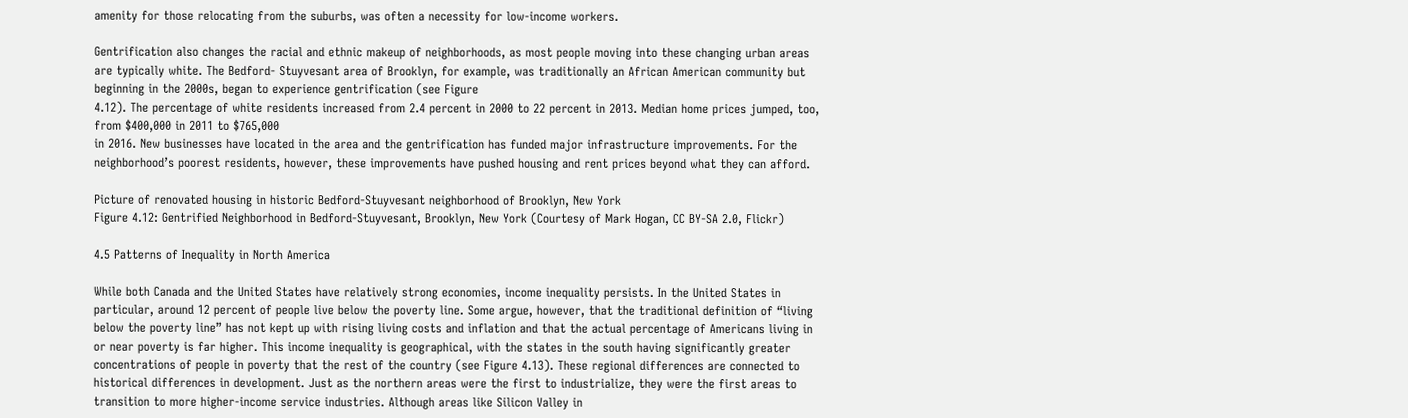amenity for those relocating from the suburbs, was often a necessity for low-income workers.

Gentrification also changes the racial and ethnic makeup of neighborhoods, as most people moving into these changing urban areas are typically white. The Bedford- Stuyvesant area of Brooklyn, for example, was traditionally an African American community but beginning in the 2000s, began to experience gentrification (see Figure
4.12). The percentage of white residents increased from 2.4 percent in 2000 to 22 percent in 2013. Median home prices jumped, too, from $400,000 in 2011 to $765,000
in 2016. New businesses have located in the area and the gentrification has funded major infrastructure improvements. For the neighborhood’s poorest residents, however, these improvements have pushed housing and rent prices beyond what they can afford.

Picture of renovated housing in historic Bedford-Stuyvesant neighborhood of Brooklyn, New York
Figure 4.12: Gentrified Neighborhood in Bedford-Stuyvesant, Brooklyn, New York (Courtesy of Mark Hogan, CC BY-SA 2.0, Flickr)

4.5 Patterns of Inequality in North America

While both Canada and the United States have relatively strong economies, income inequality persists. In the United States in particular, around 12 percent of people live below the poverty line. Some argue, however, that the traditional definition of “living below the poverty line” has not kept up with rising living costs and inflation and that the actual percentage of Americans living in or near poverty is far higher. This income inequality is geographical, with the states in the south having significantly greater concentrations of people in poverty that the rest of the country (see Figure 4.13). These regional differences are connected to historical differences in development. Just as the northern areas were the first to industrialize, they were the first areas to transition to more higher-income service industries. Although areas like Silicon Valley in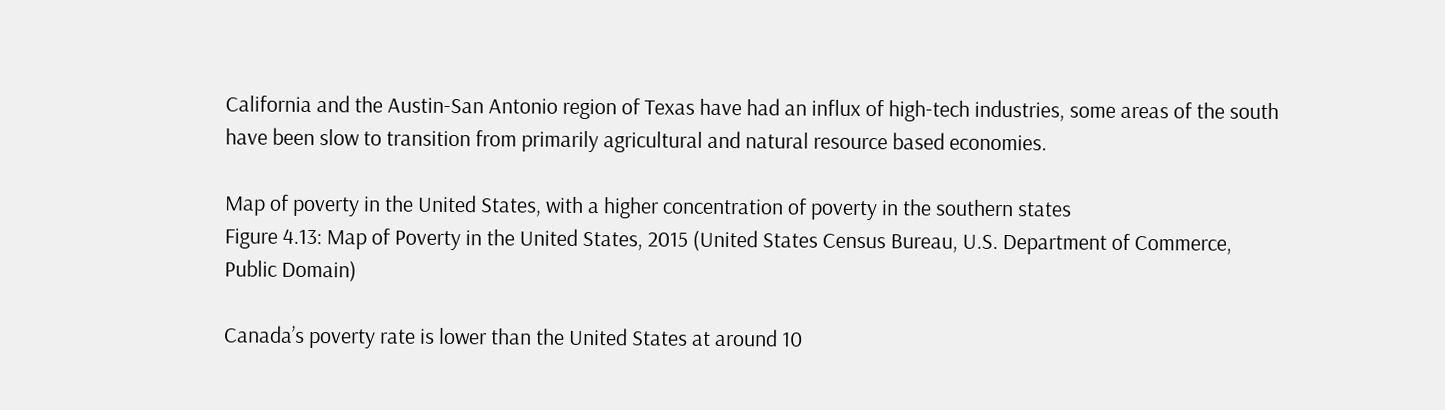California and the Austin-San Antonio region of Texas have had an influx of high-tech industries, some areas of the south have been slow to transition from primarily agricultural and natural resource based economies.

Map of poverty in the United States, with a higher concentration of poverty in the southern states
Figure 4.13: Map of Poverty in the United States, 2015 (United States Census Bureau, U.S. Department of Commerce, Public Domain)

Canada’s poverty rate is lower than the United States at around 10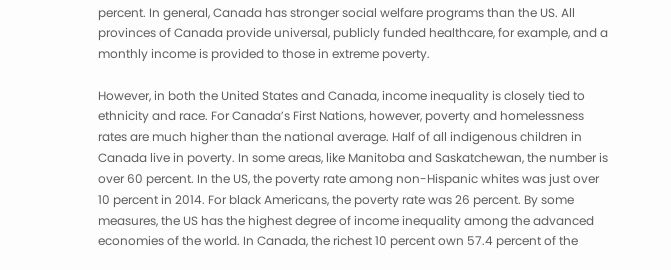percent. In general, Canada has stronger social welfare programs than the US. All provinces of Canada provide universal, publicly funded healthcare, for example, and a monthly income is provided to those in extreme poverty.

However, in both the United States and Canada, income inequality is closely tied to ethnicity and race. For Canada’s First Nations, however, poverty and homelessness rates are much higher than the national average. Half of all indigenous children in Canada live in poverty. In some areas, like Manitoba and Saskatchewan, the number is over 60 percent. In the US, the poverty rate among non-Hispanic whites was just over 10 percent in 2014. For black Americans, the poverty rate was 26 percent. By some measures, the US has the highest degree of income inequality among the advanced economies of the world. In Canada, the richest 10 percent own 57.4 percent of the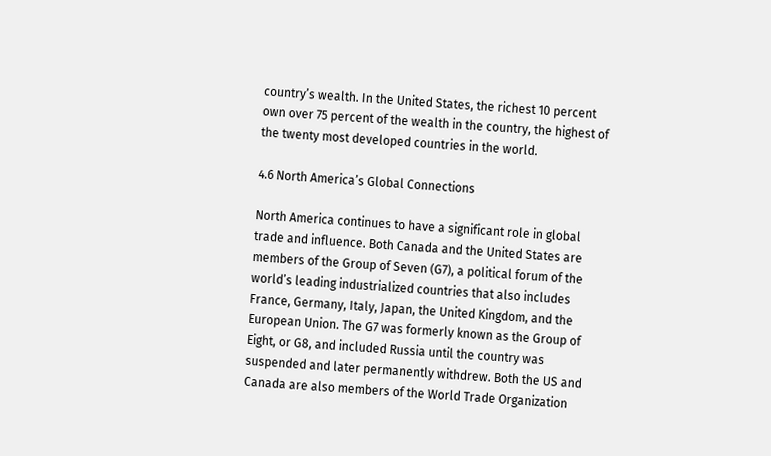country’s wealth. In the United States, the richest 10 percent own over 75 percent of the wealth in the country, the highest of the twenty most developed countries in the world.

4.6 North America’s Global Connections

North America continues to have a significant role in global trade and influence. Both Canada and the United States are members of the Group of Seven (G7), a political forum of the world’s leading industrialized countries that also includes France, Germany, Italy, Japan, the United Kingdom, and the European Union. The G7 was formerly known as the Group of Eight, or G8, and included Russia until the country was suspended and later permanently withdrew. Both the US and Canada are also members of the World Trade Organization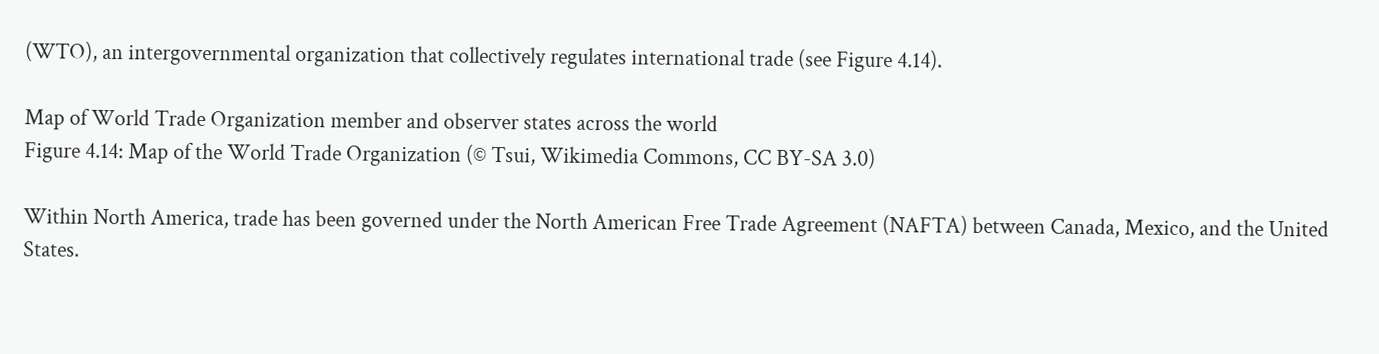(WTO), an intergovernmental organization that collectively regulates international trade (see Figure 4.14).

Map of World Trade Organization member and observer states across the world
Figure 4.14: Map of the World Trade Organization (© Tsui, Wikimedia Commons, CC BY-SA 3.0)

Within North America, trade has been governed under the North American Free Trade Agreement (NAFTA) between Canada, Mexico, and the United States.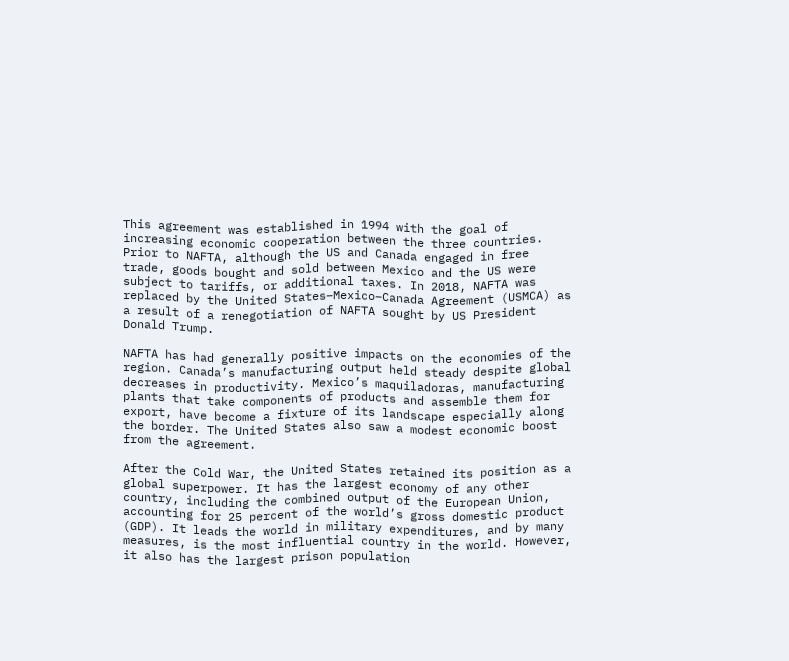This agreement was established in 1994 with the goal of increasing economic cooperation between the three countries. Prior to NAFTA, although the US and Canada engaged in free trade, goods bought and sold between Mexico and the US were subject to tariffs, or additional taxes. In 2018, NAFTA was replaced by the United States–Mexico–Canada Agreement (USMCA) as a result of a renegotiation of NAFTA sought by US President Donald Trump.

NAFTA has had generally positive impacts on the economies of the region. Canada’s manufacturing output held steady despite global decreases in productivity. Mexico’s maquiladoras, manufacturing plants that take components of products and assemble them for export, have become a fixture of its landscape especially along the border. The United States also saw a modest economic boost from the agreement.

After the Cold War, the United States retained its position as a global superpower. It has the largest economy of any other country, including the combined output of the European Union, accounting for 25 percent of the world’s gross domestic product (GDP). It leads the world in military expenditures, and by many measures, is the most influential country in the world. However, it also has the largest prison population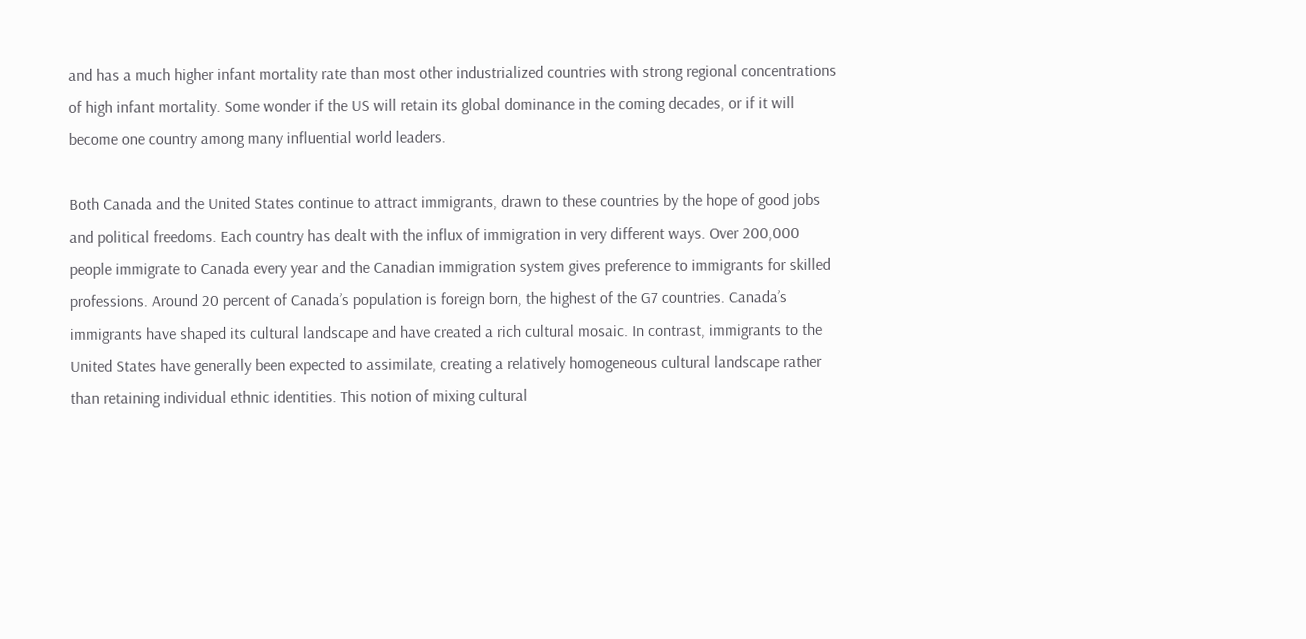and has a much higher infant mortality rate than most other industrialized countries with strong regional concentrations of high infant mortality. Some wonder if the US will retain its global dominance in the coming decades, or if it will become one country among many influential world leaders.

Both Canada and the United States continue to attract immigrants, drawn to these countries by the hope of good jobs and political freedoms. Each country has dealt with the influx of immigration in very different ways. Over 200,000 people immigrate to Canada every year and the Canadian immigration system gives preference to immigrants for skilled professions. Around 20 percent of Canada’s population is foreign born, the highest of the G7 countries. Canada’s immigrants have shaped its cultural landscape and have created a rich cultural mosaic. In contrast, immigrants to the United States have generally been expected to assimilate, creating a relatively homogeneous cultural landscape rather than retaining individual ethnic identities. This notion of mixing cultural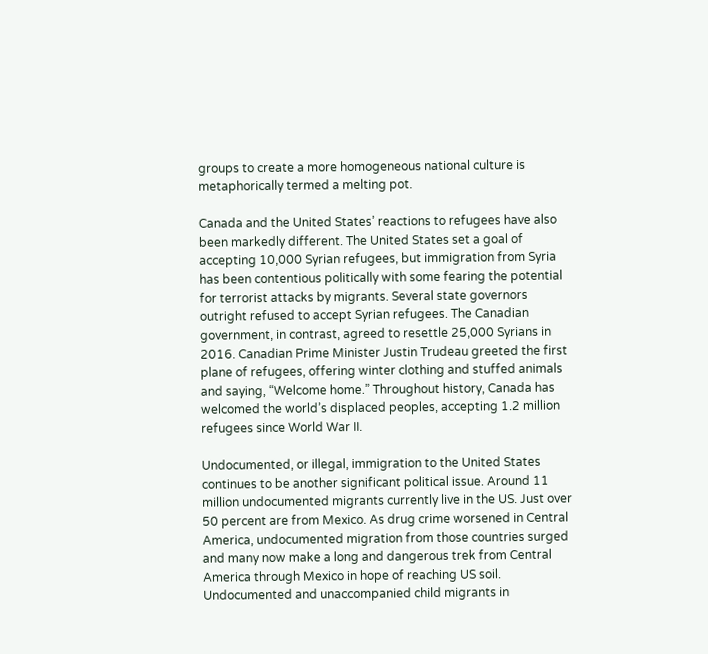groups to create a more homogeneous national culture is metaphorically termed a melting pot.

Canada and the United States’ reactions to refugees have also been markedly different. The United States set a goal of accepting 10,000 Syrian refugees, but immigration from Syria has been contentious politically with some fearing the potential for terrorist attacks by migrants. Several state governors outright refused to accept Syrian refugees. The Canadian government, in contrast, agreed to resettle 25,000 Syrians in 2016. Canadian Prime Minister Justin Trudeau greeted the first plane of refugees, offering winter clothing and stuffed animals and saying, “Welcome home.” Throughout history, Canada has welcomed the world’s displaced peoples, accepting 1.2 million
refugees since World War II.

Undocumented, or illegal, immigration to the United States continues to be another significant political issue. Around 11 million undocumented migrants currently live in the US. Just over 50 percent are from Mexico. As drug crime worsened in Central America, undocumented migration from those countries surged and many now make a long and dangerous trek from Central America through Mexico in hope of reaching US soil. Undocumented and unaccompanied child migrants in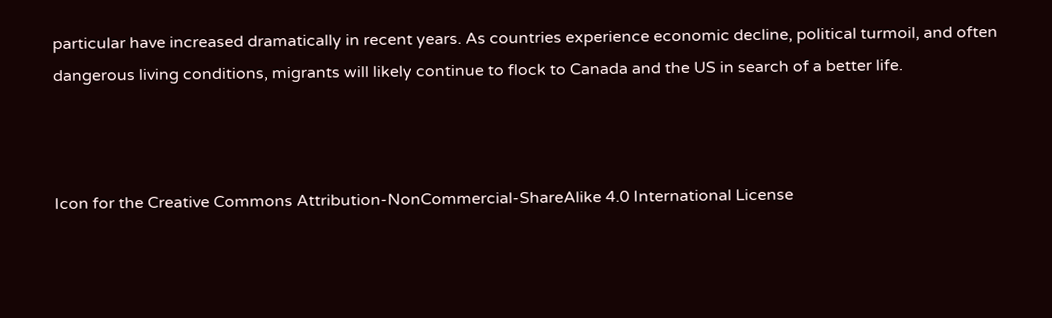particular have increased dramatically in recent years. As countries experience economic decline, political turmoil, and often dangerous living conditions, migrants will likely continue to flock to Canada and the US in search of a better life.



Icon for the Creative Commons Attribution-NonCommercial-ShareAlike 4.0 International License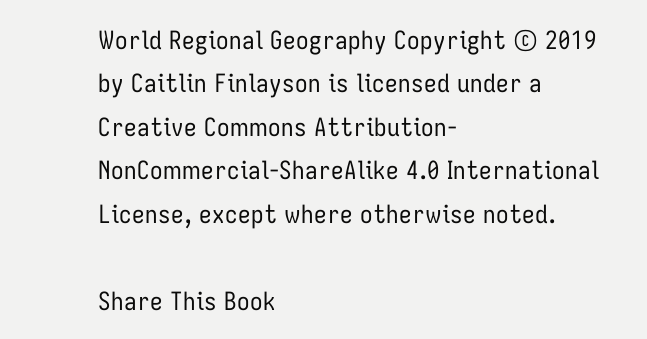World Regional Geography Copyright © 2019 by Caitlin Finlayson is licensed under a Creative Commons Attribution-NonCommercial-ShareAlike 4.0 International License, except where otherwise noted.

Share This Book